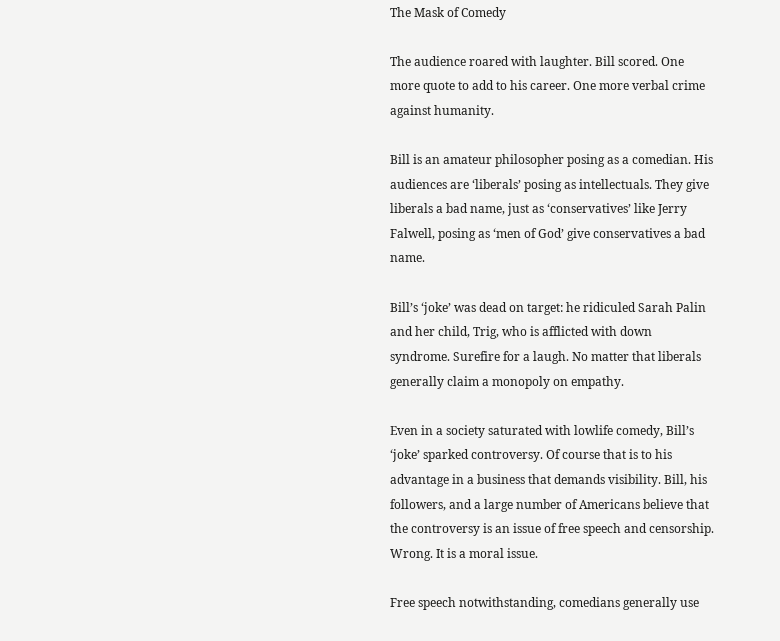The Mask of Comedy

The audience roared with laughter. Bill scored. One more quote to add to his career. One more verbal crime against humanity.

Bill is an amateur philosopher posing as a comedian. His audiences are ‘liberals’ posing as intellectuals. They give liberals a bad name, just as ‘conservatives’ like Jerry Falwell, posing as ‘men of God’ give conservatives a bad name.

Bill’s ‘joke’ was dead on target: he ridiculed Sarah Palin and her child, Trig, who is afflicted with down syndrome. Surefire for a laugh. No matter that liberals generally claim a monopoly on empathy.

Even in a society saturated with lowlife comedy, Bill’s ‘joke’ sparked controversy. Of course that is to his advantage in a business that demands visibility. Bill, his followers, and a large number of Americans believe that the controversy is an issue of free speech and censorship. Wrong. It is a moral issue.

Free speech notwithstanding, comedians generally use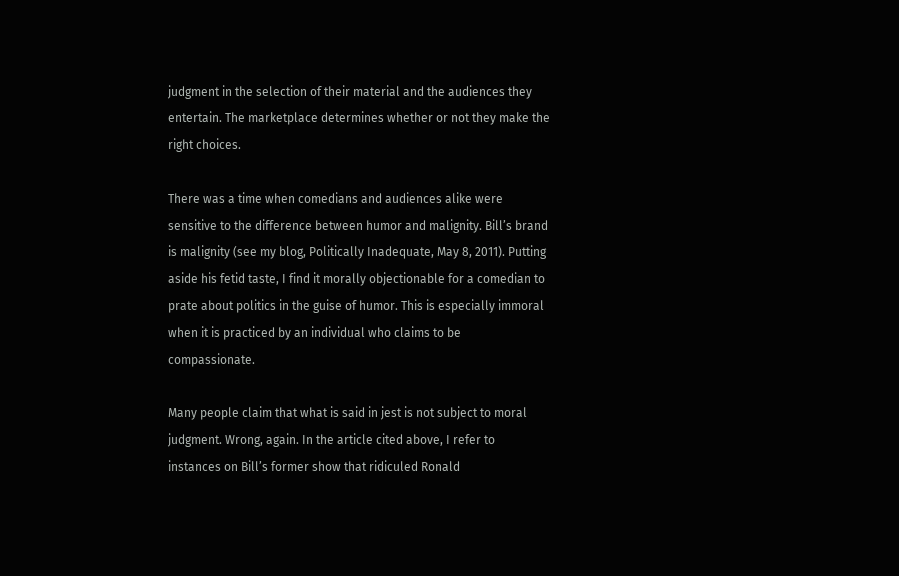judgment in the selection of their material and the audiences they entertain. The marketplace determines whether or not they make the right choices.

There was a time when comedians and audiences alike were sensitive to the difference between humor and malignity. Bill’s brand is malignity (see my blog, Politically Inadequate, May 8, 2011). Putting aside his fetid taste, I find it morally objectionable for a comedian to prate about politics in the guise of humor. This is especially immoral when it is practiced by an individual who claims to be compassionate.

Many people claim that what is said in jest is not subject to moral judgment. Wrong, again. In the article cited above, I refer to instances on Bill’s former show that ridiculed Ronald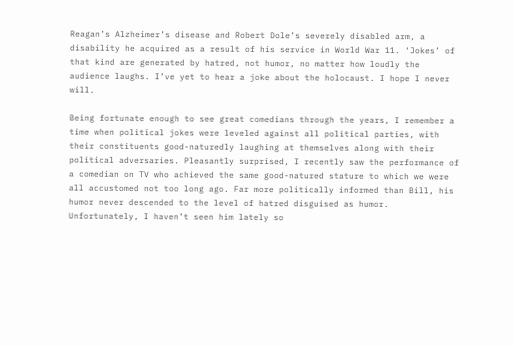Reagan’s Alzheimer’s disease and Robert Dole’s severely disabled arm, a disability he acquired as a result of his service in World War 11. ‘Jokes’ of that kind are generated by hatred, not humor, no matter how loudly the audience laughs. I’ve yet to hear a joke about the holocaust. I hope I never will.

Being fortunate enough to see great comedians through the years, I remember a time when political jokes were leveled against all political parties, with their constituents good-naturedly laughing at themselves along with their political adversaries. Pleasantly surprised, I recently saw the performance of a comedian on TV who achieved the same good-natured stature to which we were all accustomed not too long ago. Far more politically informed than Bill, his humor never descended to the level of hatred disguised as humor. Unfortunately, I haven’t seen him lately so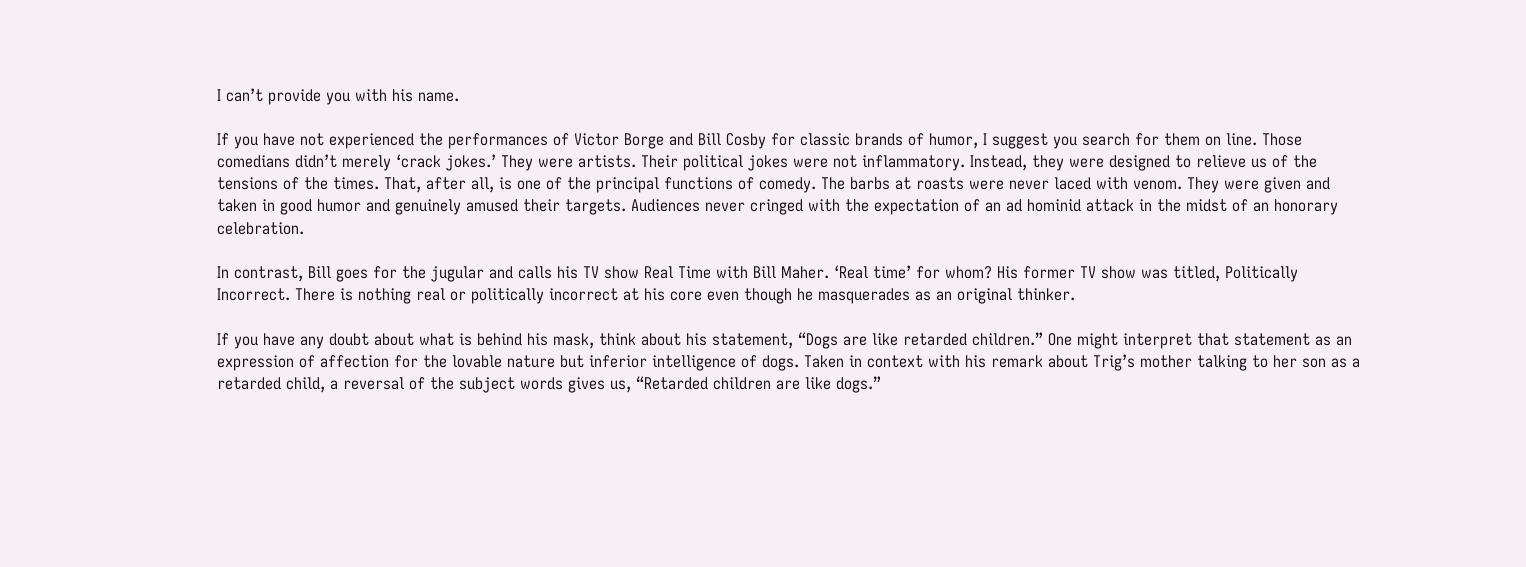I can’t provide you with his name.

If you have not experienced the performances of Victor Borge and Bill Cosby for classic brands of humor, I suggest you search for them on line. Those comedians didn’t merely ‘crack jokes.’ They were artists. Their political jokes were not inflammatory. Instead, they were designed to relieve us of the tensions of the times. That, after all, is one of the principal functions of comedy. The barbs at roasts were never laced with venom. They were given and taken in good humor and genuinely amused their targets. Audiences never cringed with the expectation of an ad hominid attack in the midst of an honorary celebration.

In contrast, Bill goes for the jugular and calls his TV show Real Time with Bill Maher. ‘Real time’ for whom? His former TV show was titled, Politically Incorrect. There is nothing real or politically incorrect at his core even though he masquerades as an original thinker.

If you have any doubt about what is behind his mask, think about his statement, “Dogs are like retarded children.” One might interpret that statement as an expression of affection for the lovable nature but inferior intelligence of dogs. Taken in context with his remark about Trig’s mother talking to her son as a retarded child, a reversal of the subject words gives us, “Retarded children are like dogs.”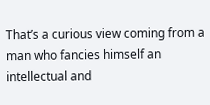That’s a curious view coming from a man who fancies himself an intellectual and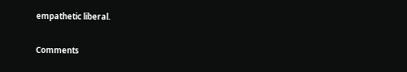empathetic liberal.

Comments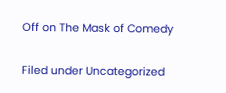Off on The Mask of Comedy

Filed under Uncategorized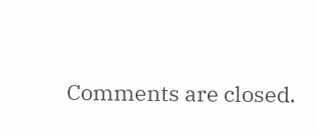Comments are closed.